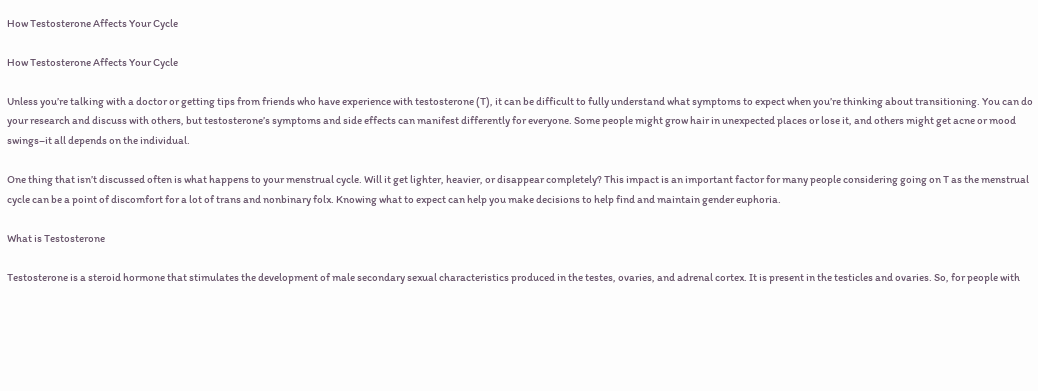How Testosterone Affects Your Cycle

How Testosterone Affects Your Cycle

Unless you’re talking with a doctor or getting tips from friends who have experience with testosterone (T), it can be difficult to fully understand what symptoms to expect when you’re thinking about transitioning. You can do your research and discuss with others, but testosterone’s symptoms and side effects can manifest differently for everyone. Some people might grow hair in unexpected places or lose it, and others might get acne or mood swings–it all depends on the individual.

One thing that isn’t discussed often is what happens to your menstrual cycle. Will it get lighter, heavier, or disappear completely? This impact is an important factor for many people considering going on T as the menstrual cycle can be a point of discomfort for a lot of trans and nonbinary folx. Knowing what to expect can help you make decisions to help find and maintain gender euphoria.

What is Testosterone

Testosterone is a steroid hormone that stimulates the development of male secondary sexual characteristics produced in the testes, ovaries, and adrenal cortex. It is present in the testicles and ovaries. So, for people with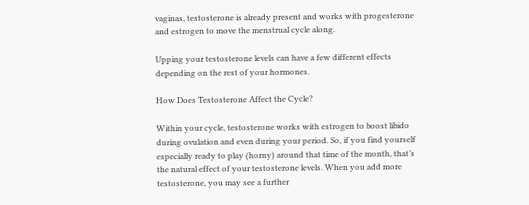vaginas, testosterone is already present and works with progesterone and estrogen to move the menstrual cycle along.

Upping your testosterone levels can have a few different effects depending on the rest of your hormones.

How Does Testosterone Affect the Cycle?

Within your cycle, testosterone works with estrogen to boost libido during ovulation and even during your period. So, if you find yourself especially ready to play (horny) around that time of the month, that’s the natural effect of your testosterone levels. When you add more testosterone, you may see a further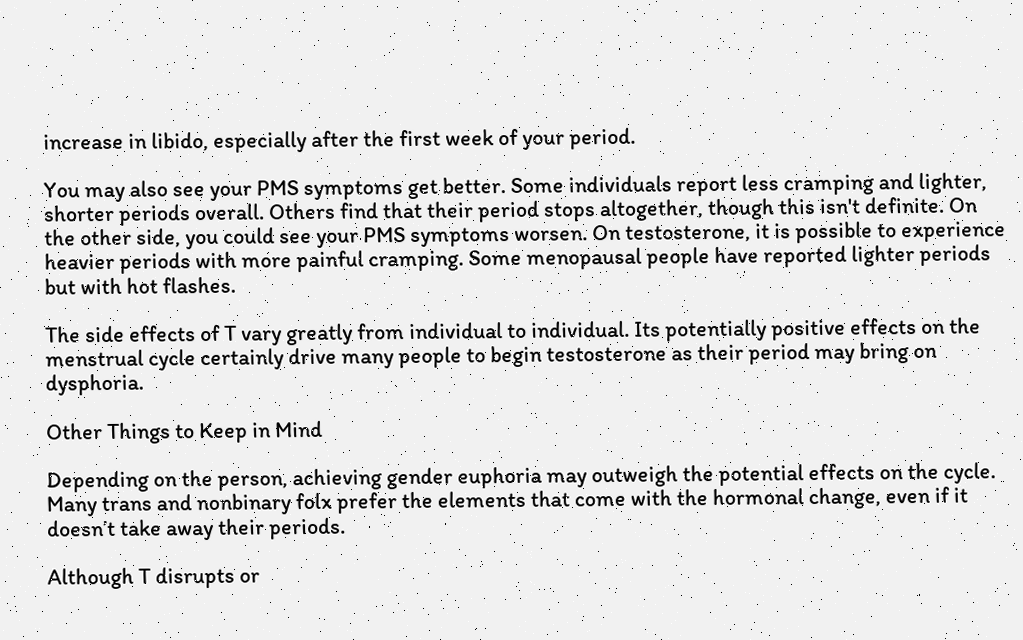increase in libido, especially after the first week of your period.

You may also see your PMS symptoms get better. Some individuals report less cramping and lighter, shorter periods overall. Others find that their period stops altogether, though this isn't definite. On the other side, you could see your PMS symptoms worsen. On testosterone, it is possible to experience heavier periods with more painful cramping. Some menopausal people have reported lighter periods but with hot flashes.

The side effects of T vary greatly from individual to individual. Its potentially positive effects on the menstrual cycle certainly drive many people to begin testosterone as their period may bring on dysphoria.

Other Things to Keep in Mind

Depending on the person, achieving gender euphoria may outweigh the potential effects on the cycle. Many trans and nonbinary folx prefer the elements that come with the hormonal change, even if it doesn’t take away their periods.

Although T disrupts or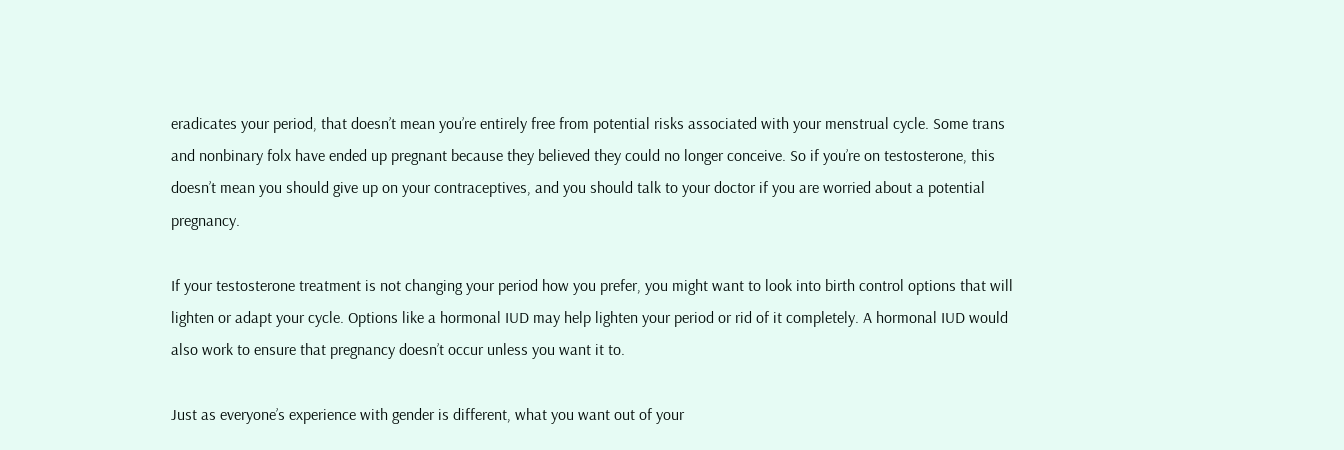eradicates your period, that doesn’t mean you’re entirely free from potential risks associated with your menstrual cycle. Some trans and nonbinary folx have ended up pregnant because they believed they could no longer conceive. So if you’re on testosterone, this doesn’t mean you should give up on your contraceptives, and you should talk to your doctor if you are worried about a potential pregnancy.

If your testosterone treatment is not changing your period how you prefer, you might want to look into birth control options that will lighten or adapt your cycle. Options like a hormonal IUD may help lighten your period or rid of it completely. A hormonal IUD would also work to ensure that pregnancy doesn’t occur unless you want it to.

Just as everyone’s experience with gender is different, what you want out of your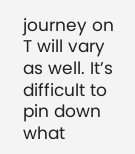journey on T will vary as well. It’s difficult to pin down what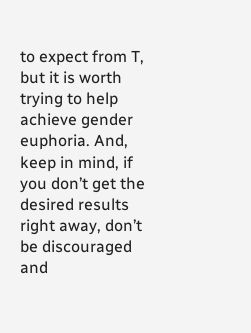to expect from T, but it is worth trying to help achieve gender euphoria. And, keep in mind, if you don’t get the desired results right away, don’t be discouraged and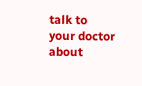talk to your doctor about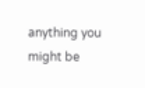anything you might be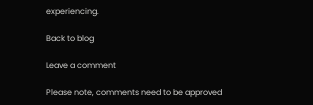experiencing.

Back to blog

Leave a comment

Please note, comments need to be approved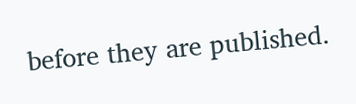before they are published.